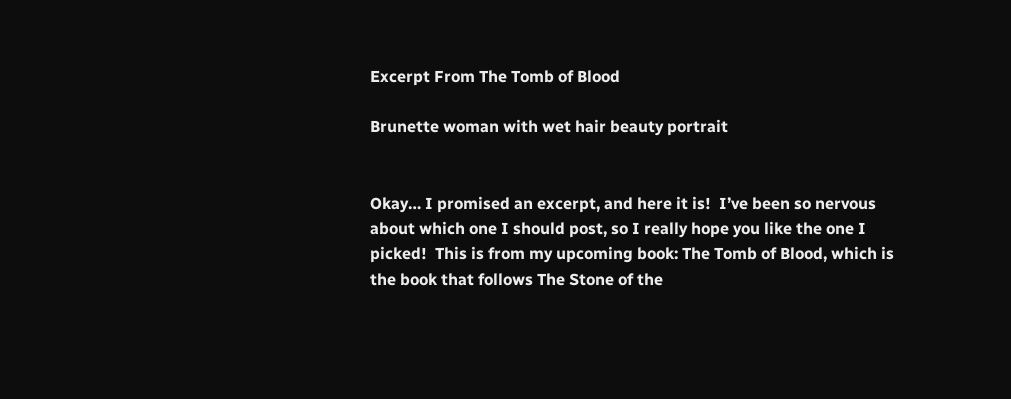Excerpt From The Tomb of Blood

Brunette woman with wet hair beauty portrait


Okay… I promised an excerpt, and here it is!  I’ve been so nervous about which one I should post, so I really hope you like the one I picked!  This is from my upcoming book: The Tomb of Blood, which is the book that follows The Stone of the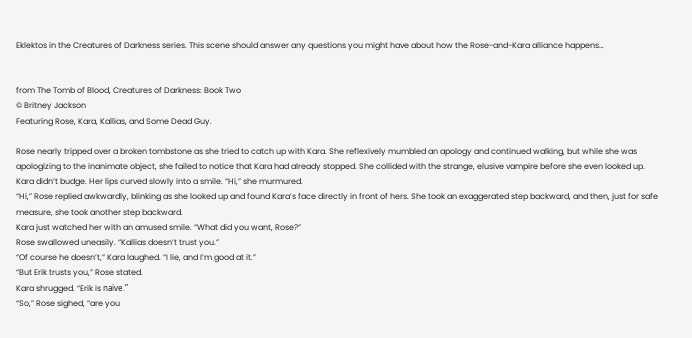Eklektos in the Creatures of Darkness series. This scene should answer any questions you might have about how the Rose-and-Kara alliance happens…


from The Tomb of Blood, Creatures of Darkness: Book Two
© Britney Jackson
Featuring Rose, Kara, Kallias, and Some Dead Guy.

Rose nearly tripped over a broken tombstone as she tried to catch up with Kara. She reflexively mumbled an apology and continued walking, but while she was apologizing to the inanimate object, she failed to notice that Kara had already stopped. She collided with the strange, elusive vampire before she even looked up.
Kara didn’t budge. Her lips curved slowly into a smile. “Hi,” she murmured.
“Hi,” Rose replied awkwardly, blinking as she looked up and found Kara’s face directly in front of hers. She took an exaggerated step backward, and then, just for safe measure, she took another step backward.
Kara just watched her with an amused smile. “What did you want, Rose?”
Rose swallowed uneasily. “Kallias doesn’t trust you.”
“Of course he doesn’t,” Kara laughed. “I lie, and I’m good at it.”
“But Erik trusts you,” Rose stated.
Kara shrugged. “Erik is naïve.”
“So,” Rose sighed, “are you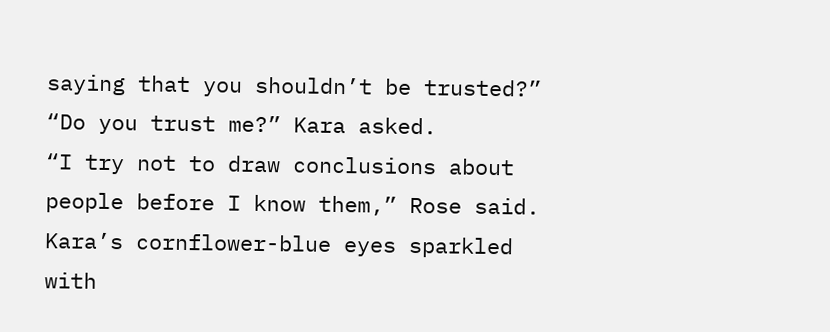saying that you shouldn’t be trusted?”
“Do you trust me?” Kara asked.
“I try not to draw conclusions about people before I know them,” Rose said.
Kara’s cornflower-blue eyes sparkled with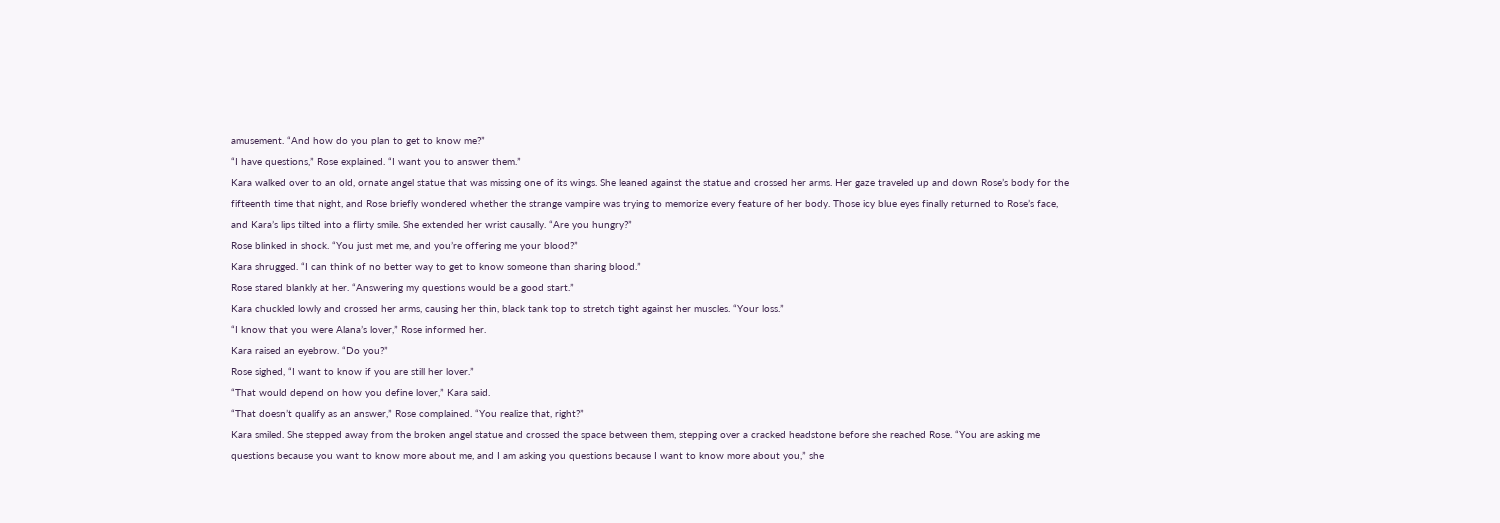amusement. “And how do you plan to get to know me?”
“I have questions,” Rose explained. “I want you to answer them.”
Kara walked over to an old, ornate angel statue that was missing one of its wings. She leaned against the statue and crossed her arms. Her gaze traveled up and down Rose’s body for the fifteenth time that night, and Rose briefly wondered whether the strange vampire was trying to memorize every feature of her body. Those icy blue eyes finally returned to Rose’s face, and Kara’s lips tilted into a flirty smile. She extended her wrist causally. “Are you hungry?”
Rose blinked in shock. “You just met me, and you’re offering me your blood?”
Kara shrugged. “I can think of no better way to get to know someone than sharing blood.”
Rose stared blankly at her. “Answering my questions would be a good start.”
Kara chuckled lowly and crossed her arms, causing her thin, black tank top to stretch tight against her muscles. “Your loss.”
“I know that you were Alana’s lover,” Rose informed her.
Kara raised an eyebrow. “Do you?”
Rose sighed, “I want to know if you are still her lover.”
“That would depend on how you define lover,” Kara said.
“That doesn’t qualify as an answer,” Rose complained. “You realize that, right?”
Kara smiled. She stepped away from the broken angel statue and crossed the space between them, stepping over a cracked headstone before she reached Rose. “You are asking me questions because you want to know more about me, and I am asking you questions because I want to know more about you,” she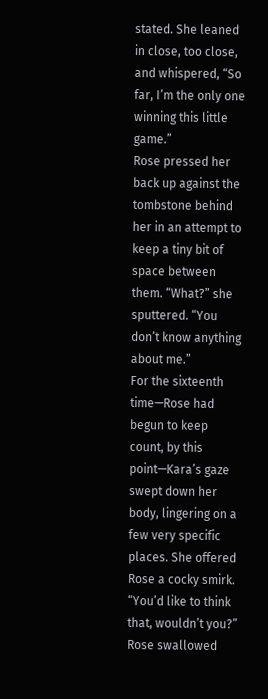stated. She leaned in close, too close, and whispered, “So far, I’m the only one winning this little game.”
Rose pressed her back up against the tombstone behind her in an attempt to keep a tiny bit of space between them. “What?” she sputtered. “You don’t know anything about me.”
For the sixteenth time—Rose had begun to keep count, by this point—Kara’s gaze swept down her body, lingering on a few very specific places. She offered Rose a cocky smirk. “You’d like to think that, wouldn’t you?”
Rose swallowed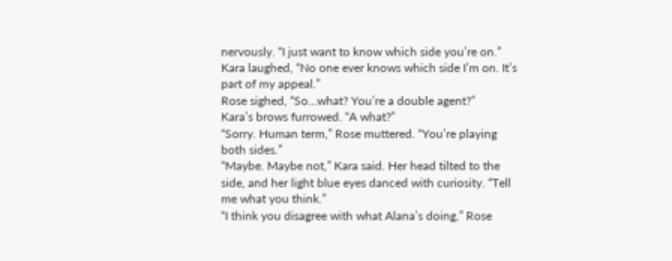nervously. “I just want to know which side you’re on.”
Kara laughed, “No one ever knows which side I’m on. It’s part of my appeal.”
Rose sighed, “So…what? You’re a double agent?”
Kara’s brows furrowed. “A what?”
“Sorry. Human term,” Rose muttered. “You’re playing both sides.”
“Maybe. Maybe not,” Kara said. Her head tilted to the side, and her light blue eyes danced with curiosity. “Tell me what you think.”
“I think you disagree with what Alana’s doing,” Rose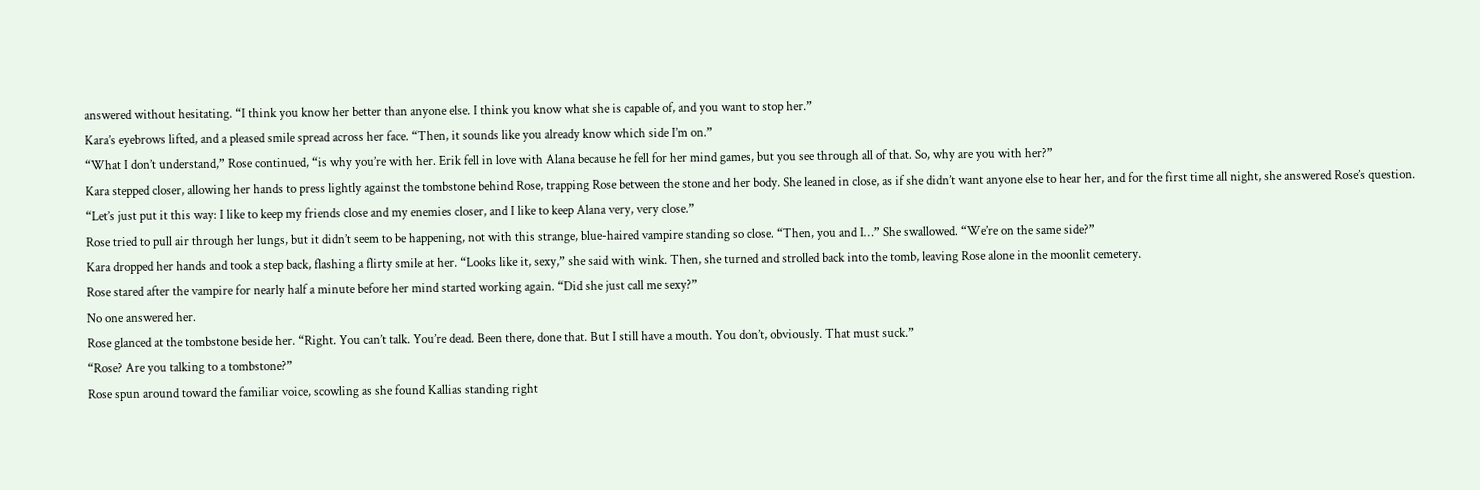answered without hesitating. “I think you know her better than anyone else. I think you know what she is capable of, and you want to stop her.”
Kara’s eyebrows lifted, and a pleased smile spread across her face. “Then, it sounds like you already know which side I’m on.”
“What I don’t understand,” Rose continued, “is why you’re with her. Erik fell in love with Alana because he fell for her mind games, but you see through all of that. So, why are you with her?”
Kara stepped closer, allowing her hands to press lightly against the tombstone behind Rose, trapping Rose between the stone and her body. She leaned in close, as if she didn’t want anyone else to hear her, and for the first time all night, she answered Rose’s question. “Let’s just put it this way: I like to keep my friends close and my enemies closer, and I like to keep Alana very, very close.”
Rose tried to pull air through her lungs, but it didn’t seem to be happening, not with this strange, blue-haired vampire standing so close. “Then, you and I…” She swallowed. “We’re on the same side?”
Kara dropped her hands and took a step back, flashing a flirty smile at her. “Looks like it, sexy,” she said with wink. Then, she turned and strolled back into the tomb, leaving Rose alone in the moonlit cemetery.
Rose stared after the vampire for nearly half a minute before her mind started working again. “Did she just call me sexy?”
No one answered her.
Rose glanced at the tombstone beside her. “Right. You can’t talk. You’re dead. Been there, done that. But I still have a mouth. You don’t, obviously. That must suck.”
“Rose? Are you talking to a tombstone?”
Rose spun around toward the familiar voice, scowling as she found Kallias standing right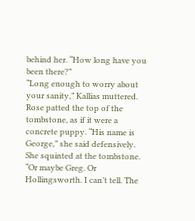behind her. “How long have you been there?”
“Long enough to worry about your sanity,” Kallias muttered.
Rose patted the top of the tombstone, as if it were a concrete puppy. “His name is George,” she said defensively. She squinted at the tombstone. “Or maybe Greg. Or Hollingsworth. I can’t tell. The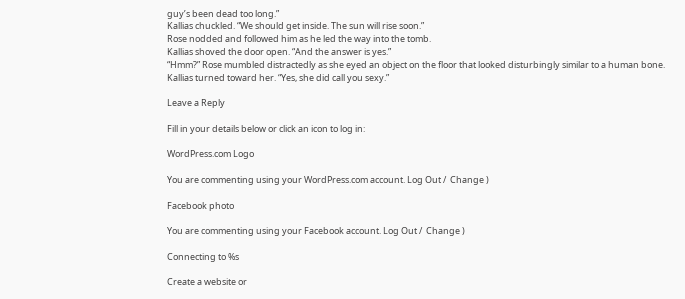guy’s been dead too long.”
Kallias chuckled. “We should get inside. The sun will rise soon.”
Rose nodded and followed him as he led the way into the tomb.
Kallias shoved the door open. “And the answer is yes.”
“Hmm?” Rose mumbled distractedly as she eyed an object on the floor that looked disturbingly similar to a human bone.
Kallias turned toward her. “Yes, she did call you sexy.”

Leave a Reply

Fill in your details below or click an icon to log in:

WordPress.com Logo

You are commenting using your WordPress.com account. Log Out /  Change )

Facebook photo

You are commenting using your Facebook account. Log Out /  Change )

Connecting to %s

Create a website or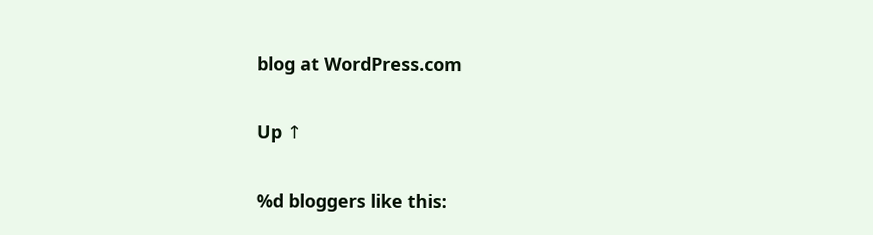blog at WordPress.com

Up ↑

%d bloggers like this: